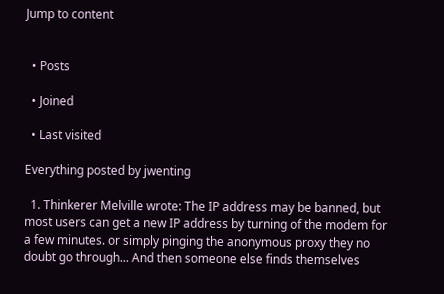Jump to content


  • Posts

  • Joined

  • Last visited

Everything posted by jwenting

  1. Thinkerer Melville wrote: The IP address may be banned, but most users can get a new IP address by turning of the modem for a few minutes. or simply pinging the anonymous proxy they no doubt go through... And then someone else finds themselves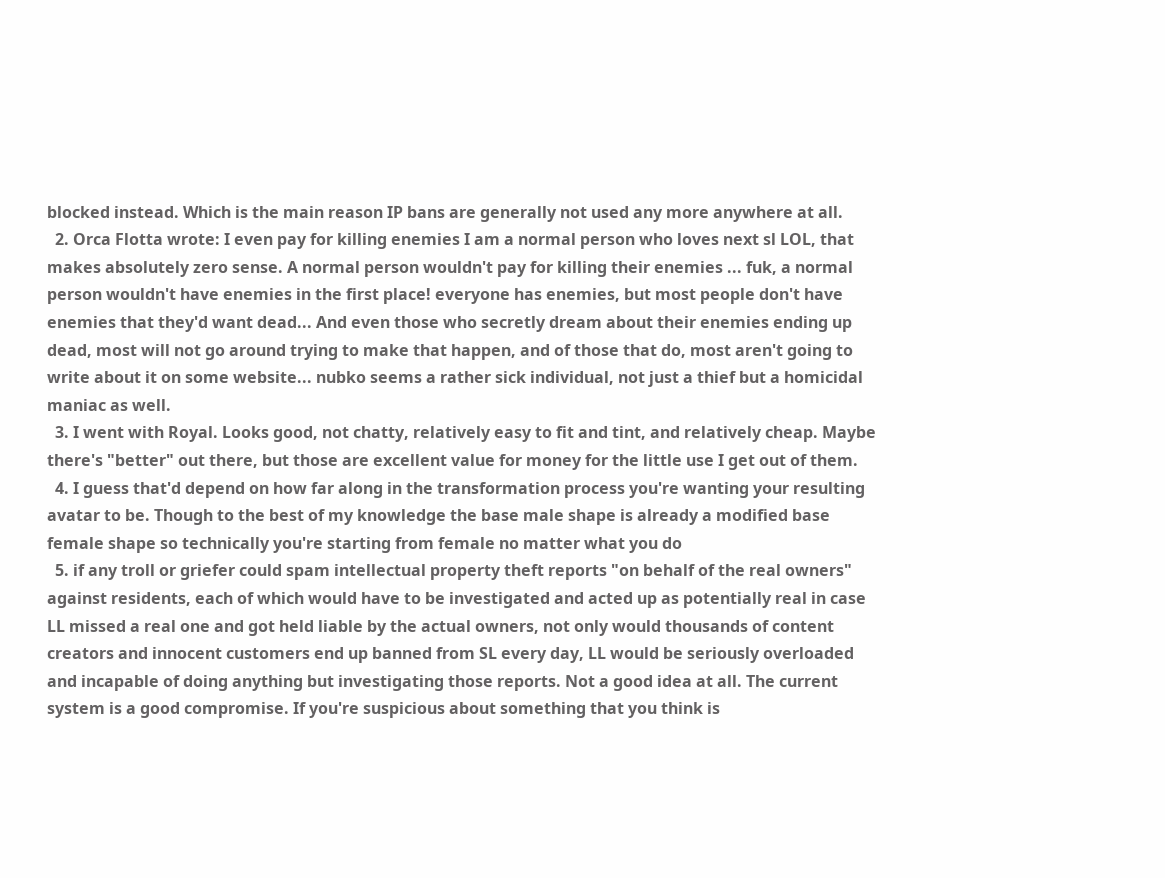blocked instead. Which is the main reason IP bans are generally not used any more anywhere at all.
  2. Orca Flotta wrote: I even pay for killing enemies I am a normal person who loves next sl LOL, that makes absolutely zero sense. A normal person wouldn't pay for killing their enemies ... fuk, a normal person wouldn't have enemies in the first place! everyone has enemies, but most people don't have enemies that they'd want dead... And even those who secretly dream about their enemies ending up dead, most will not go around trying to make that happen, and of those that do, most aren't going to write about it on some website... nubko seems a rather sick individual, not just a thief but a homicidal maniac as well.
  3. I went with Royal. Looks good, not chatty, relatively easy to fit and tint, and relatively cheap. Maybe there's "better" out there, but those are excellent value for money for the little use I get out of them.
  4. I guess that'd depend on how far along in the transformation process you're wanting your resulting avatar to be. Though to the best of my knowledge the base male shape is already a modified base female shape so technically you're starting from female no matter what you do
  5. if any troll or griefer could spam intellectual property theft reports "on behalf of the real owners" against residents, each of which would have to be investigated and acted up as potentially real in case LL missed a real one and got held liable by the actual owners, not only would thousands of content creators and innocent customers end up banned from SL every day, LL would be seriously overloaded and incapable of doing anything but investigating those reports. Not a good idea at all. The current system is a good compromise. If you're suspicious about something that you think is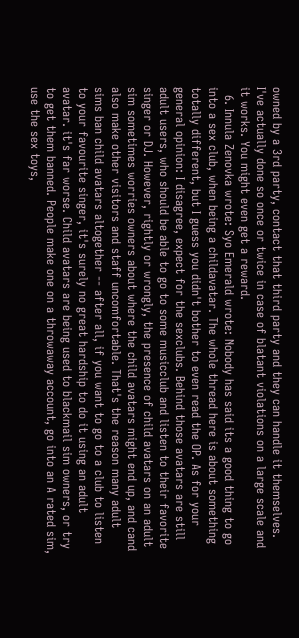owned by a 3rd party, contact that third party and they can handle it themselves. I've actually done so once or twice in case of blatant violations on a large scale and it works. You might even get a reward.
  6. Innula Zenovka wrote: Syo Emerald wrote: Nobody has said its a good thing to go into a sex club, when being a childavatar. The whole thread here is about something totally different, but I guess you didn't bother to even read the OP. As for your general opinion: I disagree, expect for the sexclubs. Behind those avatars are still adult users, who should be able to go to some musicclub and listen to their favorite singer or DJ. However, rightly or wrongly, the presence of child avatars on an adult sim sometimes worries owners about where the child avatars might end up, and cand also make other visitors and staff uncomfortable. That's the reason many adult sims ban child avatars altogether -- after all, if you want to go to a club to listen to your favourite singer, it's surely no great hardship to do it using an adult avatar. it's far worse. Child avatars are being used to blackmail sim owners, or try to get them banned. People make one on a throwaway account, go into an A rated sim, use the sex toys,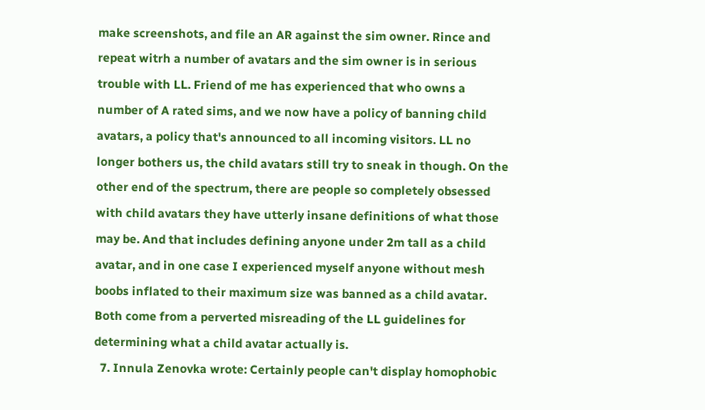make screenshots, and file an AR against the sim owner. Rince and repeat witrh a number of avatars and the sim owner is in serious trouble with LL. Friend of me has experienced that who owns a number of A rated sims, and we now have a policy of banning child avatars, a policy that's announced to all incoming visitors. LL no longer bothers us, the child avatars still try to sneak in though. On the other end of the spectrum, there are people so completely obsessed with child avatars they have utterly insane definitions of what those may be. And that includes defining anyone under 2m tall as a child avatar, and in one case I experienced myself anyone without mesh boobs inflated to their maximum size was banned as a child avatar. Both come from a perverted misreading of the LL guidelines for determining what a child avatar actually is.
  7. Innula Zenovka wrote: Certainly people can't display homophobic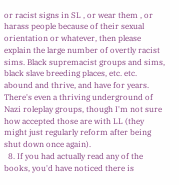or racist signs in SL , or wear them , or harass people because of their sexual orientation or whatever, then please explain the large number of overtly racist sims. Black supremacist groups and sims, black slave breeding places, etc. etc. abound and thrive, and have for years. There's even a thriving underground of Nazi roleplay groups, though I'm not sure how accepted those are with LL (they might just regularly reform after being shut down once again).
  8. If you had actually read any of the books, you'd have noticed there is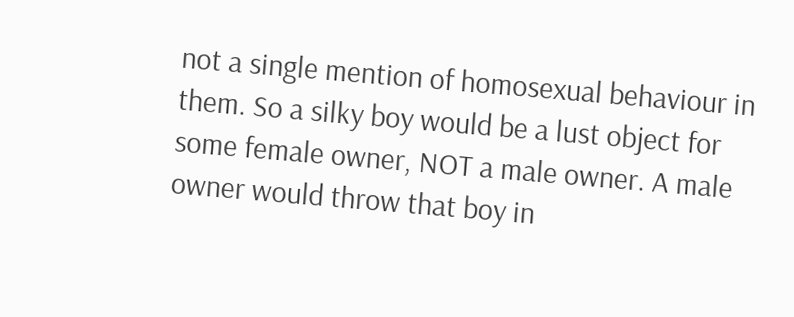not a single mention of homosexual behaviour in them. So a silky boy would be a lust object for some female owner, NOT a male owner. A male owner would throw that boy in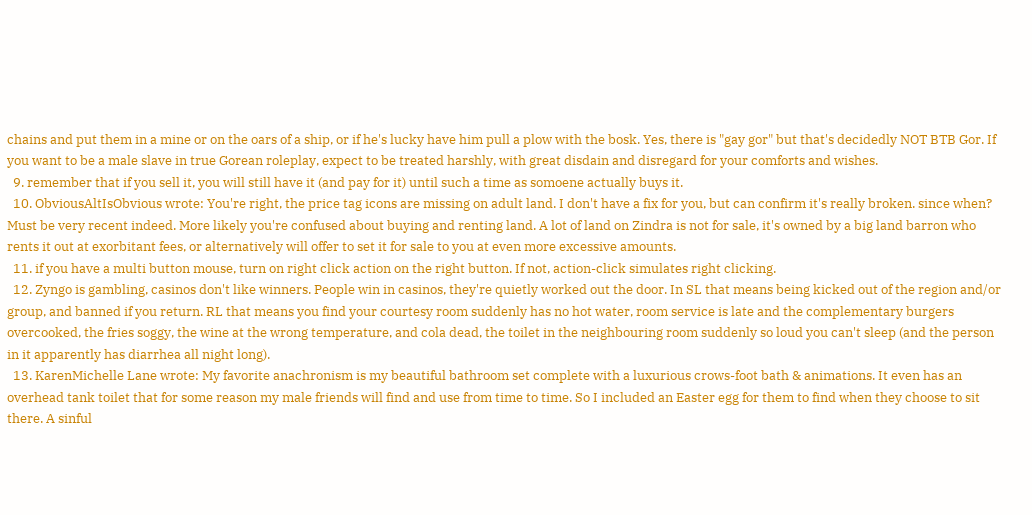chains and put them in a mine or on the oars of a ship, or if he's lucky have him pull a plow with the bosk. Yes, there is "gay gor" but that's decidedly NOT BTB Gor. If you want to be a male slave in true Gorean roleplay, expect to be treated harshly, with great disdain and disregard for your comforts and wishes.
  9. remember that if you sell it, you will still have it (and pay for it) until such a time as somoene actually buys it.
  10. ObviousAltIsObvious wrote: You're right, the price tag icons are missing on adult land. I don't have a fix for you, but can confirm it's really broken. since when? Must be very recent indeed. More likely you're confused about buying and renting land. A lot of land on Zindra is not for sale, it's owned by a big land barron who rents it out at exorbitant fees, or alternatively will offer to set it for sale to you at even more excessive amounts.
  11. if you have a multi button mouse, turn on right click action on the right button. If not, action-click simulates right clicking.
  12. Zyngo is gambling, casinos don't like winners. People win in casinos, they're quietly worked out the door. In SL that means being kicked out of the region and/or group, and banned if you return. RL that means you find your courtesy room suddenly has no hot water, room service is late and the complementary burgers overcooked, the fries soggy, the wine at the wrong temperature, and cola dead, the toilet in the neighbouring room suddenly so loud you can't sleep (and the person in it apparently has diarrhea all night long).
  13. KarenMichelle Lane wrote: My favorite anachronism is my beautiful bathroom set complete with a luxurious crows-foot bath & animations. It even has an overhead tank toilet that for some reason my male friends will find and use from time to time. So I included an Easter egg for them to find when they choose to sit there. A sinful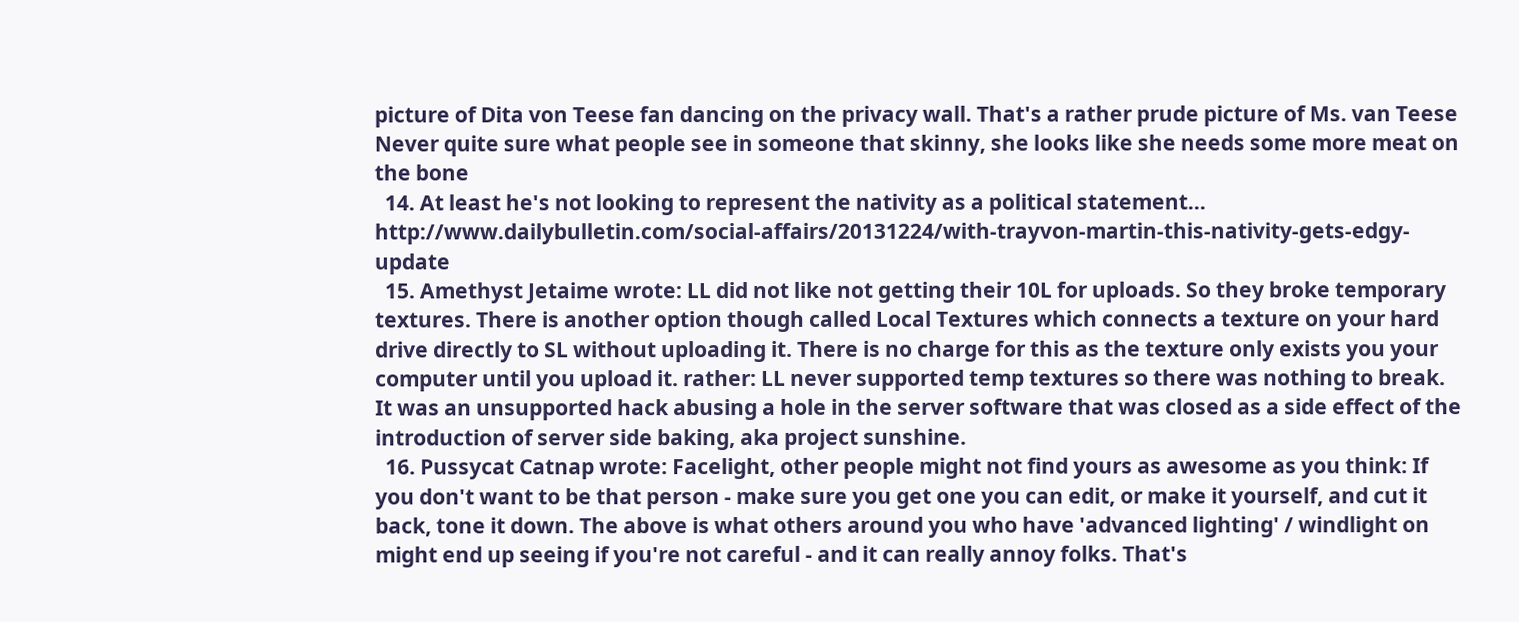picture of Dita von Teese fan dancing on the privacy wall. That's a rather prude picture of Ms. van Teese Never quite sure what people see in someone that skinny, she looks like she needs some more meat on the bone
  14. At least he's not looking to represent the nativity as a political statement... http://www.dailybulletin.com/social-affairs/20131224/with-trayvon-martin-this-nativity-gets-edgy-update
  15. Amethyst Jetaime wrote: LL did not like not getting their 10L for uploads. So they broke temporary textures. There is another option though called Local Textures which connects a texture on your hard drive directly to SL without uploading it. There is no charge for this as the texture only exists you your computer until you upload it. rather: LL never supported temp textures so there was nothing to break. It was an unsupported hack abusing a hole in the server software that was closed as a side effect of the introduction of server side baking, aka project sunshine.
  16. Pussycat Catnap wrote: Facelight, other people might not find yours as awesome as you think: If you don't want to be that person - make sure you get one you can edit, or make it yourself, and cut it back, tone it down. The above is what others around you who have 'advanced lighting' / windlight on might end up seeing if you're not careful - and it can really annoy folks. That's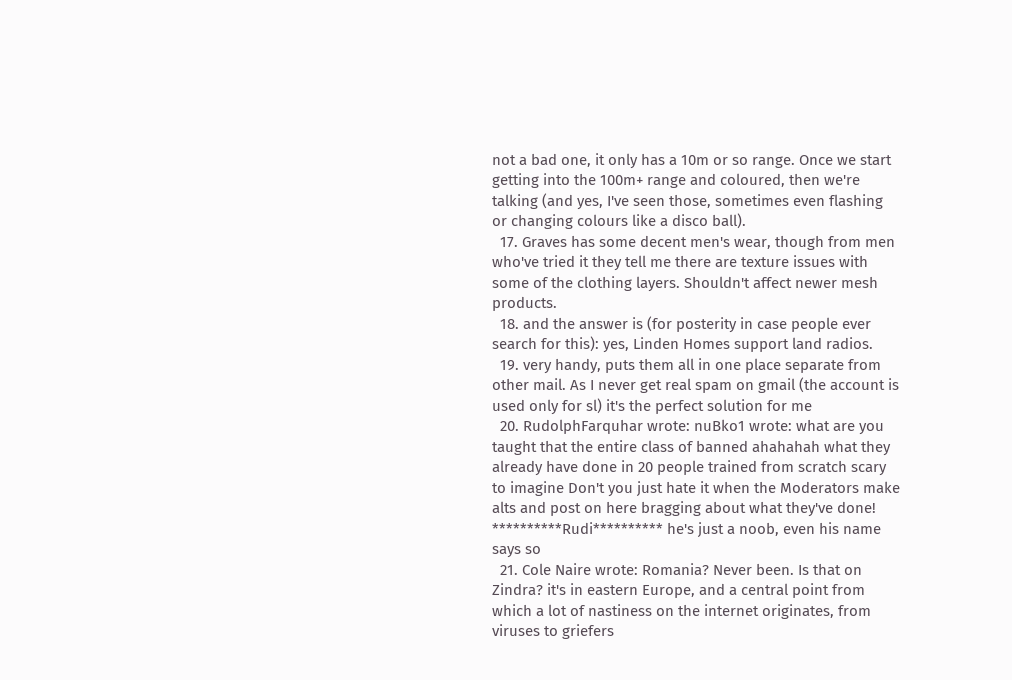not a bad one, it only has a 10m or so range. Once we start getting into the 100m+ range and coloured, then we're talking (and yes, I've seen those, sometimes even flashing or changing colours like a disco ball).
  17. Graves has some decent men's wear, though from men who've tried it they tell me there are texture issues with some of the clothing layers. Shouldn't affect newer mesh products.
  18. and the answer is (for posterity in case people ever search for this): yes, Linden Homes support land radios.
  19. very handy, puts them all in one place separate from other mail. As I never get real spam on gmail (the account is used only for sl) it's the perfect solution for me
  20. RudolphFarquhar wrote: nuBko1 wrote: what are you taught that the entire class of banned ahahahah what they already have done in 20 people trained from scratch scary to imagine Don't you just hate it when the Moderators make alts and post on here bragging about what they've done! **********Rudi********** he's just a noob, even his name says so
  21. Cole Naire wrote: Romania? Never been. Is that on Zindra? it's in eastern Europe, and a central point from which a lot of nastiness on the internet originates, from viruses to griefers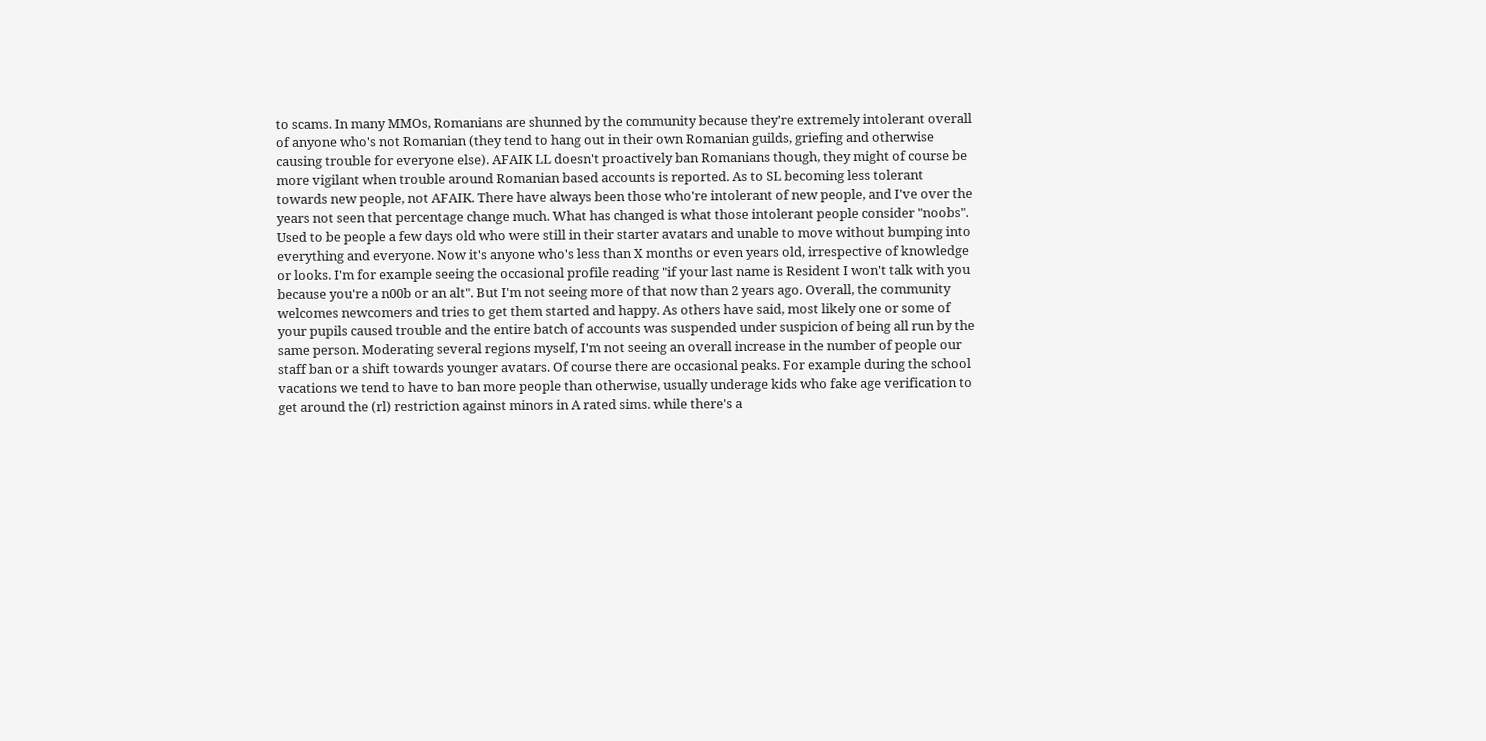to scams. In many MMOs, Romanians are shunned by the community because they're extremely intolerant overall of anyone who's not Romanian (they tend to hang out in their own Romanian guilds, griefing and otherwise causing trouble for everyone else). AFAIK LL doesn't proactively ban Romanians though, they might of course be more vigilant when trouble around Romanian based accounts is reported. As to SL becoming less tolerant towards new people, not AFAIK. There have always been those who're intolerant of new people, and I've over the years not seen that percentage change much. What has changed is what those intolerant people consider "noobs". Used to be people a few days old who were still in their starter avatars and unable to move without bumping into everything and everyone. Now it's anyone who's less than X months or even years old, irrespective of knowledge or looks. I'm for example seeing the occasional profile reading "if your last name is Resident I won't talk with you because you're a n00b or an alt". But I'm not seeing more of that now than 2 years ago. Overall, the community welcomes newcomers and tries to get them started and happy. As others have said, most likely one or some of your pupils caused trouble and the entire batch of accounts was suspended under suspicion of being all run by the same person. Moderating several regions myself, I'm not seeing an overall increase in the number of people our staff ban or a shift towards younger avatars. Of course there are occasional peaks. For example during the school vacations we tend to have to ban more people than otherwise, usually underage kids who fake age verification to get around the (rl) restriction against minors in A rated sims. while there's a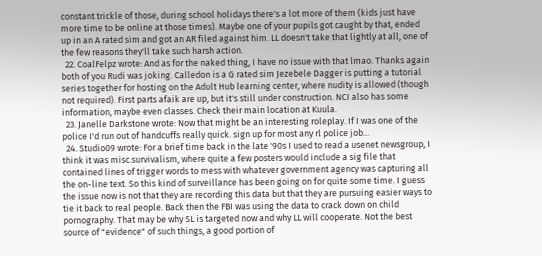constant trickle of those, during school holidays there's a lot more of them (kids just have more time to be online at those times). Maybe one of your pupils got caught by that, ended up in an A rated sim and got an AR filed against him. LL doesn't take that lightly at all, one of the few reasons they'll take such harsh action.
  22. CoalFelpz wrote: And as for the naked thing, I have no issue with that lmao. Thanks again both of you Rudi was joking. Calledon is a G rated sim Jezebele Dagger is putting a tutorial series together for hosting on the Adult Hub learning center, where nudity is allowed (though not required). First parts afaik are up, but it's still under construction. NCI also has some information, maybe even classes. Check their main location at Kuula.
  23. Janelle Darkstone wrote: Now that might be an interesting roleplay. If I was one of the police I'd run out of handcuffs really quick. sign up for most any rl police job...
  24. Studio09 wrote: For a brief time back in the late '90s I used to read a usenet newsgroup, I think it was misc.survivalism, where quite a few posters would include a sig file that contained lines of trigger words to mess with whatever government agency was capturing all the on-line text. So this kind of surveillance has been going on for quite some time. I guess the issue now is not that they are recording this data but that they are pursuing easier ways to tie it back to real people. Back then the FBI was using the data to crack down on child pornography. That may be why SL is targeted now and why LL will cooperate. Not the best source of "evidence" of such things, a good portion of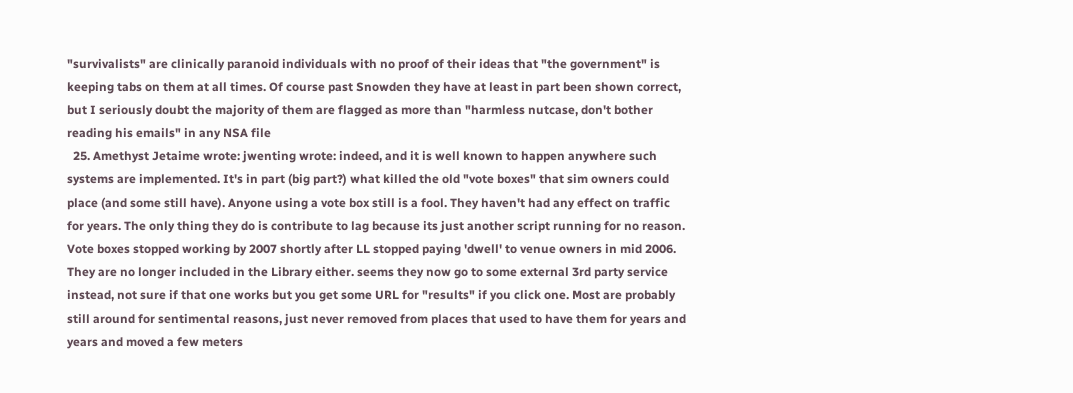"survivalists" are clinically paranoid individuals with no proof of their ideas that "the government" is keeping tabs on them at all times. Of course past Snowden they have at least in part been shown correct, but I seriously doubt the majority of them are flagged as more than "harmless nutcase, don't bother reading his emails" in any NSA file
  25. Amethyst Jetaime wrote: jwenting wrote: indeed, and it is well known to happen anywhere such systems are implemented. It's in part (big part?) what killed the old "vote boxes" that sim owners could place (and some still have). Anyone using a vote box still is a fool. They haven't had any effect on traffic for years. The only thing they do is contribute to lag because its just another script running for no reason. Vote boxes stopped working by 2007 shortly after LL stopped paying 'dwell' to venue owners in mid 2006. They are no longer included in the Library either. seems they now go to some external 3rd party service instead, not sure if that one works but you get some URL for "results" if you click one. Most are probably still around for sentimental reasons, just never removed from places that used to have them for years and years and moved a few meters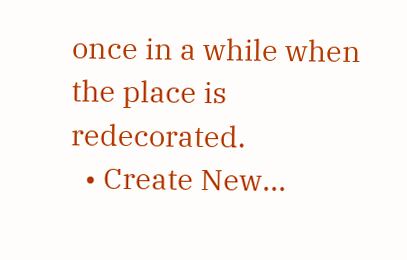once in a while when the place is redecorated.
  • Create New...